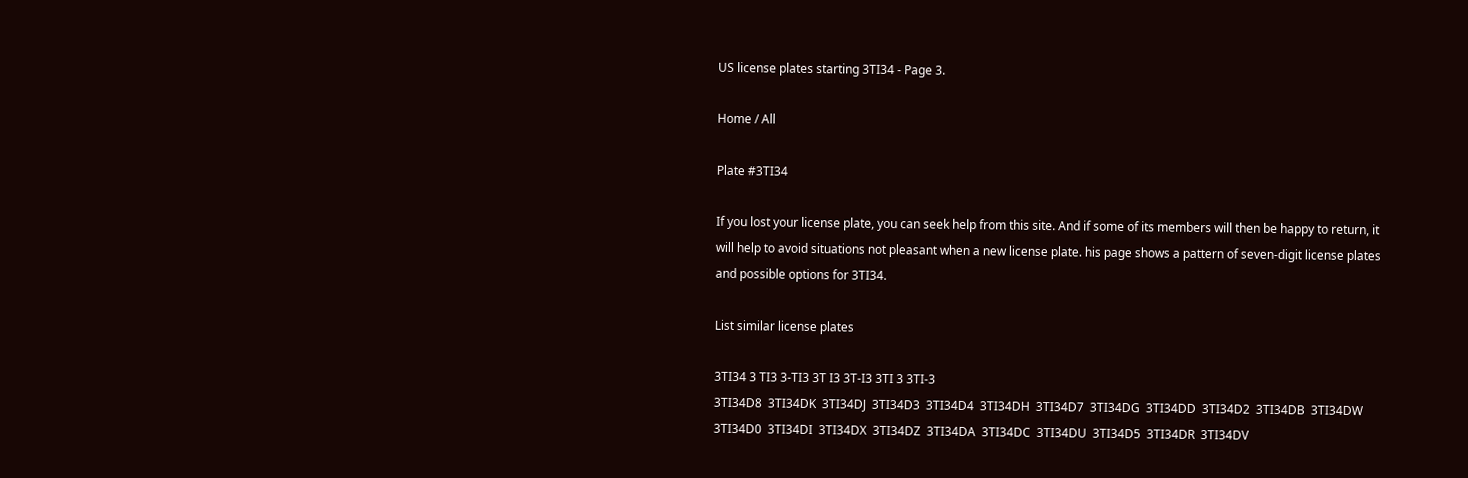US license plates starting 3TI34 - Page 3.

Home / All

Plate #3TI34

If you lost your license plate, you can seek help from this site. And if some of its members will then be happy to return, it will help to avoid situations not pleasant when a new license plate. his page shows a pattern of seven-digit license plates and possible options for 3TI34.

List similar license plates

3TI34 3 TI3 3-TI3 3T I3 3T-I3 3TI 3 3TI-3
3TI34D8  3TI34DK  3TI34DJ  3TI34D3  3TI34D4  3TI34DH  3TI34D7  3TI34DG  3TI34DD  3TI34D2  3TI34DB  3TI34DW  3TI34D0  3TI34DI  3TI34DX  3TI34DZ  3TI34DA  3TI34DC  3TI34DU  3TI34D5  3TI34DR  3TI34DV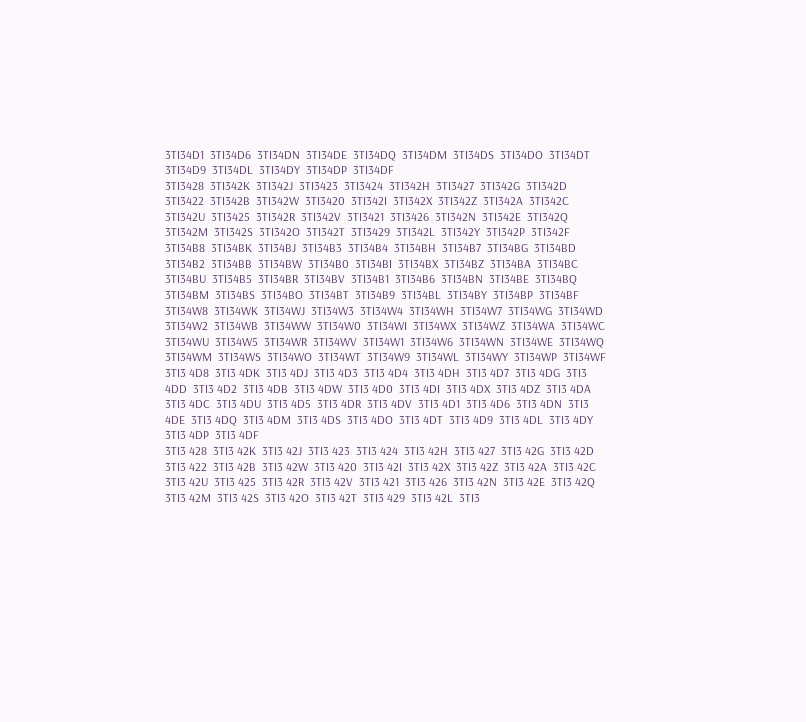3TI34D1  3TI34D6  3TI34DN  3TI34DE  3TI34DQ  3TI34DM  3TI34DS  3TI34DO  3TI34DT  3TI34D9  3TI34DL  3TI34DY  3TI34DP  3TI34DF
3TI3428  3TI342K  3TI342J  3TI3423  3TI3424  3TI342H  3TI3427  3TI342G  3TI342D  3TI3422  3TI342B  3TI342W  3TI3420  3TI342I  3TI342X  3TI342Z  3TI342A  3TI342C  3TI342U  3TI3425  3TI342R  3TI342V  3TI3421  3TI3426  3TI342N  3TI342E  3TI342Q  3TI342M  3TI342S  3TI342O  3TI342T  3TI3429  3TI342L  3TI342Y  3TI342P  3TI342F
3TI34B8  3TI34BK  3TI34BJ  3TI34B3  3TI34B4  3TI34BH  3TI34B7  3TI34BG  3TI34BD  3TI34B2  3TI34BB  3TI34BW  3TI34B0  3TI34BI  3TI34BX  3TI34BZ  3TI34BA  3TI34BC  3TI34BU  3TI34B5  3TI34BR  3TI34BV  3TI34B1  3TI34B6  3TI34BN  3TI34BE  3TI34BQ  3TI34BM  3TI34BS  3TI34BO  3TI34BT  3TI34B9  3TI34BL  3TI34BY  3TI34BP  3TI34BF
3TI34W8  3TI34WK  3TI34WJ  3TI34W3  3TI34W4  3TI34WH  3TI34W7  3TI34WG  3TI34WD  3TI34W2  3TI34WB  3TI34WW  3TI34W0  3TI34WI  3TI34WX  3TI34WZ  3TI34WA  3TI34WC  3TI34WU  3TI34W5  3TI34WR  3TI34WV  3TI34W1  3TI34W6  3TI34WN  3TI34WE  3TI34WQ  3TI34WM  3TI34WS  3TI34WO  3TI34WT  3TI34W9  3TI34WL  3TI34WY  3TI34WP  3TI34WF
3TI3 4D8  3TI3 4DK  3TI3 4DJ  3TI3 4D3  3TI3 4D4  3TI3 4DH  3TI3 4D7  3TI3 4DG  3TI3 4DD  3TI3 4D2  3TI3 4DB  3TI3 4DW  3TI3 4D0  3TI3 4DI  3TI3 4DX  3TI3 4DZ  3TI3 4DA  3TI3 4DC  3TI3 4DU  3TI3 4D5  3TI3 4DR  3TI3 4DV  3TI3 4D1  3TI3 4D6  3TI3 4DN  3TI3 4DE  3TI3 4DQ  3TI3 4DM  3TI3 4DS  3TI3 4DO  3TI3 4DT  3TI3 4D9  3TI3 4DL  3TI3 4DY  3TI3 4DP  3TI3 4DF
3TI3 428  3TI3 42K  3TI3 42J  3TI3 423  3TI3 424  3TI3 42H  3TI3 427  3TI3 42G  3TI3 42D  3TI3 422  3TI3 42B  3TI3 42W  3TI3 420  3TI3 42I  3TI3 42X  3TI3 42Z  3TI3 42A  3TI3 42C  3TI3 42U  3TI3 425  3TI3 42R  3TI3 42V  3TI3 421  3TI3 426  3TI3 42N  3TI3 42E  3TI3 42Q  3TI3 42M  3TI3 42S  3TI3 42O  3TI3 42T  3TI3 429  3TI3 42L  3TI3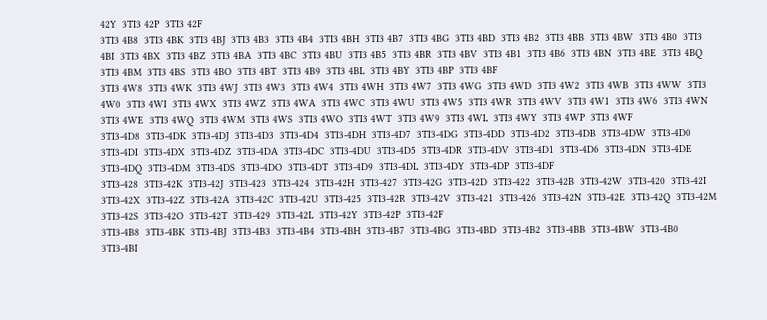42Y  3TI3 42P  3TI3 42F
3TI3 4B8  3TI3 4BK  3TI3 4BJ  3TI3 4B3  3TI3 4B4  3TI3 4BH  3TI3 4B7  3TI3 4BG  3TI3 4BD  3TI3 4B2  3TI3 4BB  3TI3 4BW  3TI3 4B0  3TI3 4BI  3TI3 4BX  3TI3 4BZ  3TI3 4BA  3TI3 4BC  3TI3 4BU  3TI3 4B5  3TI3 4BR  3TI3 4BV  3TI3 4B1  3TI3 4B6  3TI3 4BN  3TI3 4BE  3TI3 4BQ  3TI3 4BM  3TI3 4BS  3TI3 4BO  3TI3 4BT  3TI3 4B9  3TI3 4BL  3TI3 4BY  3TI3 4BP  3TI3 4BF
3TI3 4W8  3TI3 4WK  3TI3 4WJ  3TI3 4W3  3TI3 4W4  3TI3 4WH  3TI3 4W7  3TI3 4WG  3TI3 4WD  3TI3 4W2  3TI3 4WB  3TI3 4WW  3TI3 4W0  3TI3 4WI  3TI3 4WX  3TI3 4WZ  3TI3 4WA  3TI3 4WC  3TI3 4WU  3TI3 4W5  3TI3 4WR  3TI3 4WV  3TI3 4W1  3TI3 4W6  3TI3 4WN  3TI3 4WE  3TI3 4WQ  3TI3 4WM  3TI3 4WS  3TI3 4WO  3TI3 4WT  3TI3 4W9  3TI3 4WL  3TI3 4WY  3TI3 4WP  3TI3 4WF
3TI3-4D8  3TI3-4DK  3TI3-4DJ  3TI3-4D3  3TI3-4D4  3TI3-4DH  3TI3-4D7  3TI3-4DG  3TI3-4DD  3TI3-4D2  3TI3-4DB  3TI3-4DW  3TI3-4D0  3TI3-4DI  3TI3-4DX  3TI3-4DZ  3TI3-4DA  3TI3-4DC  3TI3-4DU  3TI3-4D5  3TI3-4DR  3TI3-4DV  3TI3-4D1  3TI3-4D6  3TI3-4DN  3TI3-4DE  3TI3-4DQ  3TI3-4DM  3TI3-4DS  3TI3-4DO  3TI3-4DT  3TI3-4D9  3TI3-4DL  3TI3-4DY  3TI3-4DP  3TI3-4DF
3TI3-428  3TI3-42K  3TI3-42J  3TI3-423  3TI3-424  3TI3-42H  3TI3-427  3TI3-42G  3TI3-42D  3TI3-422  3TI3-42B  3TI3-42W  3TI3-420  3TI3-42I  3TI3-42X  3TI3-42Z  3TI3-42A  3TI3-42C  3TI3-42U  3TI3-425  3TI3-42R  3TI3-42V  3TI3-421  3TI3-426  3TI3-42N  3TI3-42E  3TI3-42Q  3TI3-42M  3TI3-42S  3TI3-42O  3TI3-42T  3TI3-429  3TI3-42L  3TI3-42Y  3TI3-42P  3TI3-42F
3TI3-4B8  3TI3-4BK  3TI3-4BJ  3TI3-4B3  3TI3-4B4  3TI3-4BH  3TI3-4B7  3TI3-4BG  3TI3-4BD  3TI3-4B2  3TI3-4BB  3TI3-4BW  3TI3-4B0  3TI3-4BI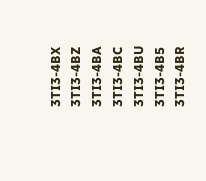3TI3-4BX  3TI3-4BZ  3TI3-4BA  3TI3-4BC  3TI3-4BU  3TI3-4B5  3TI3-4BR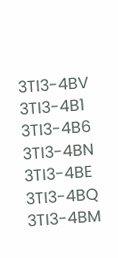3TI3-4BV  3TI3-4B1  3TI3-4B6  3TI3-4BN  3TI3-4BE  3TI3-4BQ  3TI3-4BM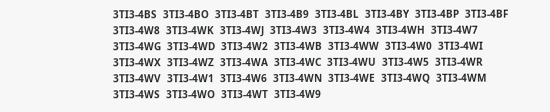3TI3-4BS  3TI3-4BO  3TI3-4BT  3TI3-4B9  3TI3-4BL  3TI3-4BY  3TI3-4BP  3TI3-4BF
3TI3-4W8  3TI3-4WK  3TI3-4WJ  3TI3-4W3  3TI3-4W4  3TI3-4WH  3TI3-4W7  3TI3-4WG  3TI3-4WD  3TI3-4W2  3TI3-4WB  3TI3-4WW  3TI3-4W0  3TI3-4WI  3TI3-4WX  3TI3-4WZ  3TI3-4WA  3TI3-4WC  3TI3-4WU  3TI3-4W5  3TI3-4WR  3TI3-4WV  3TI3-4W1  3TI3-4W6  3TI3-4WN  3TI3-4WE  3TI3-4WQ  3TI3-4WM  3TI3-4WS  3TI3-4WO  3TI3-4WT  3TI3-4W9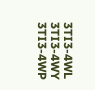3TI3-4WL  3TI3-4WY  3TI3-4WP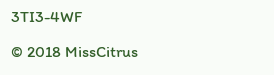3TI3-4WF

© 2018 MissCitrus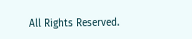All Rights Reserved.